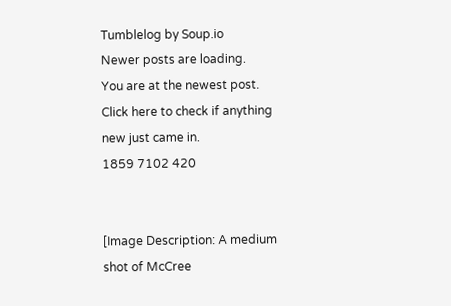Tumblelog by Soup.io
Newer posts are loading.
You are at the newest post.
Click here to check if anything new just came in.
1859 7102 420


[Image Description: A medium shot of McCree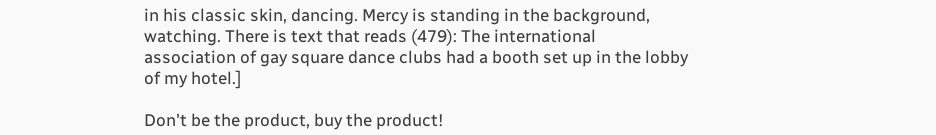in his classic skin, dancing. Mercy is standing in the background, watching. There is text that reads (479): The international association of gay square dance clubs had a booth set up in the lobby of my hotel.]

Don't be the product, buy the product!